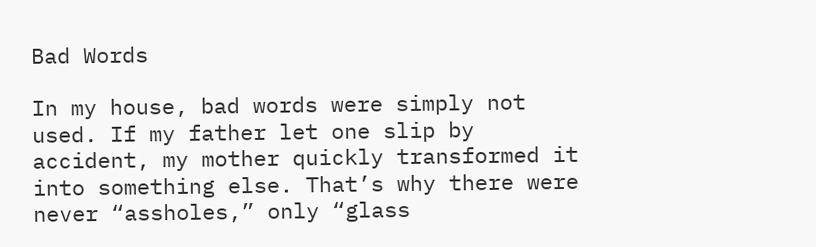Bad Words

In my house, bad words were simply not used. If my father let one slip by accident, my mother quickly transformed it into something else. That’s why there were never “assholes,” only “glass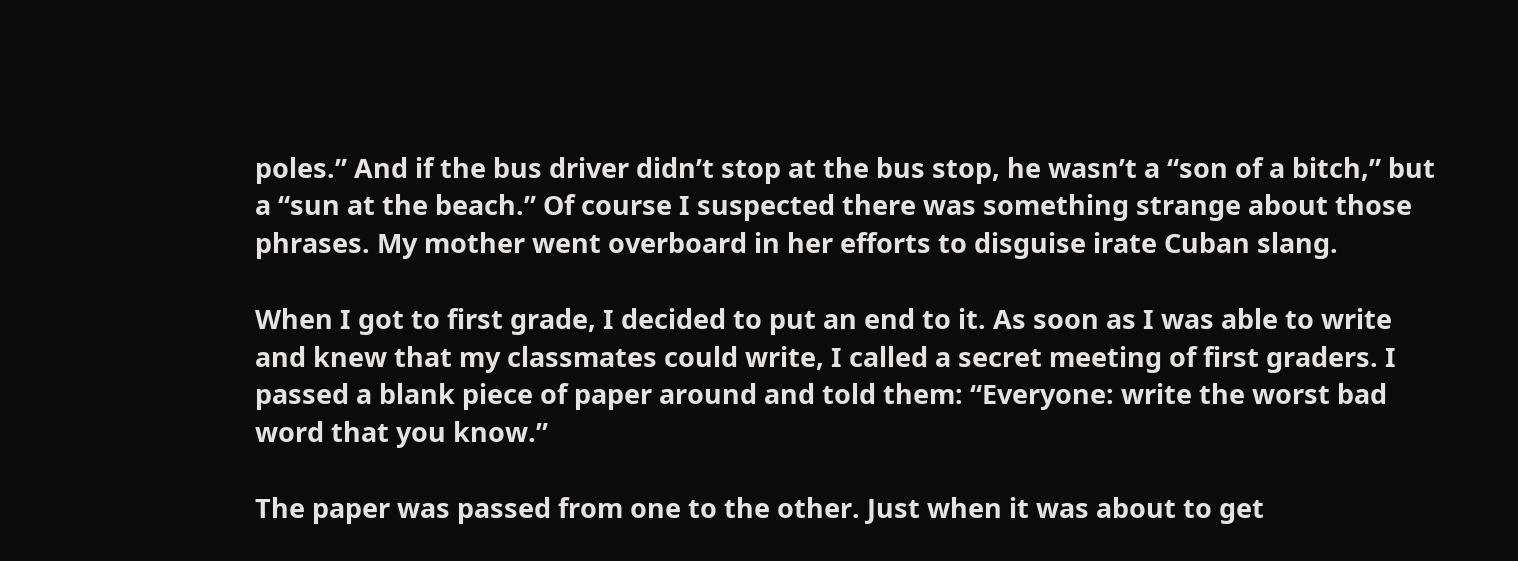poles.” And if the bus driver didn’t stop at the bus stop, he wasn’t a “son of a bitch,” but a “sun at the beach.” Of course I suspected there was something strange about those phrases. My mother went overboard in her efforts to disguise irate Cuban slang.

When I got to first grade, I decided to put an end to it. As soon as I was able to write and knew that my classmates could write, I called a secret meeting of first graders. I passed a blank piece of paper around and told them: “Everyone: write the worst bad word that you know.”

The paper was passed from one to the other. Just when it was about to get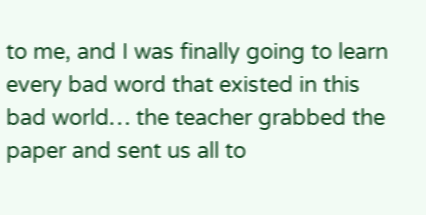to me, and I was finally going to learn every bad word that existed in this bad world… the teacher grabbed the paper and sent us all to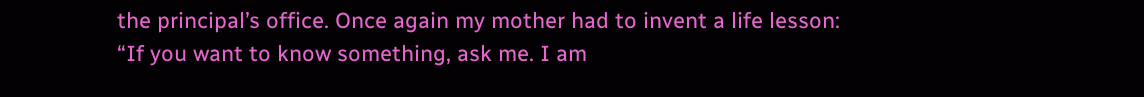the principal’s office. Once again my mother had to invent a life lesson: “If you want to know something, ask me. I am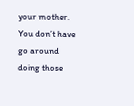your mother. You don’t have go around doing those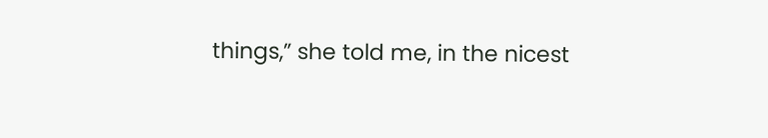things,” she told me, in the nicest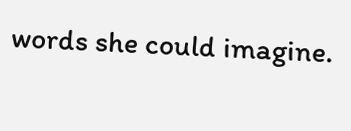words she could imagine.